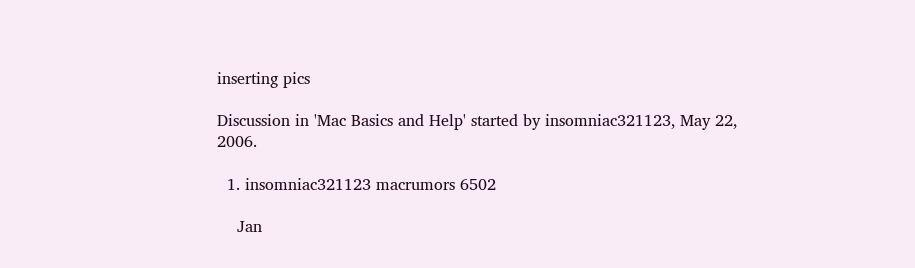inserting pics

Discussion in 'Mac Basics and Help' started by insomniac321123, May 22, 2006.

  1. insomniac321123 macrumors 6502

    Jan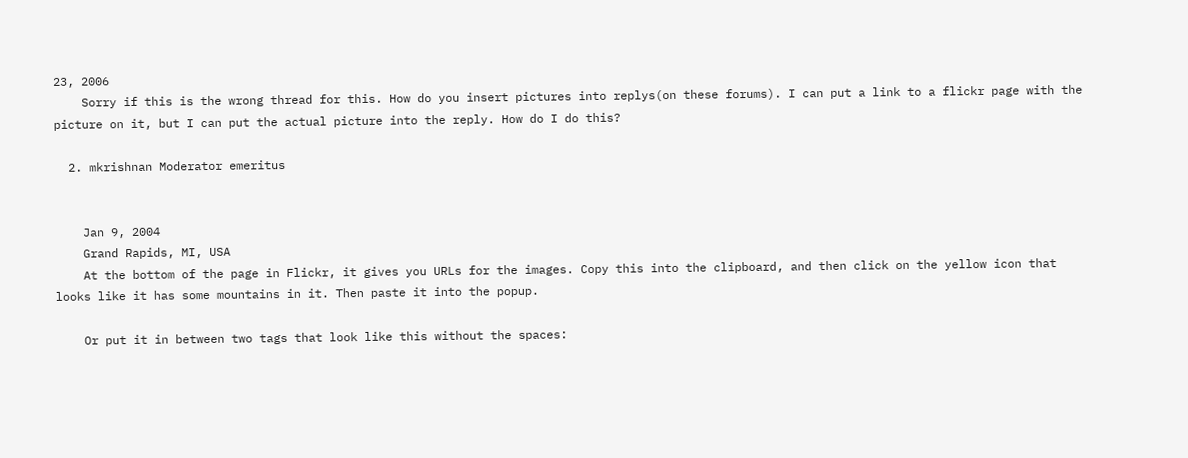23, 2006
    Sorry if this is the wrong thread for this. How do you insert pictures into replys(on these forums). I can put a link to a flickr page with the picture on it, but I can put the actual picture into the reply. How do I do this?

  2. mkrishnan Moderator emeritus


    Jan 9, 2004
    Grand Rapids, MI, USA
    At the bottom of the page in Flickr, it gives you URLs for the images. Copy this into the clipboard, and then click on the yellow icon that looks like it has some mountains in it. Then paste it into the popup.

    Or put it in between two tags that look like this without the spaces: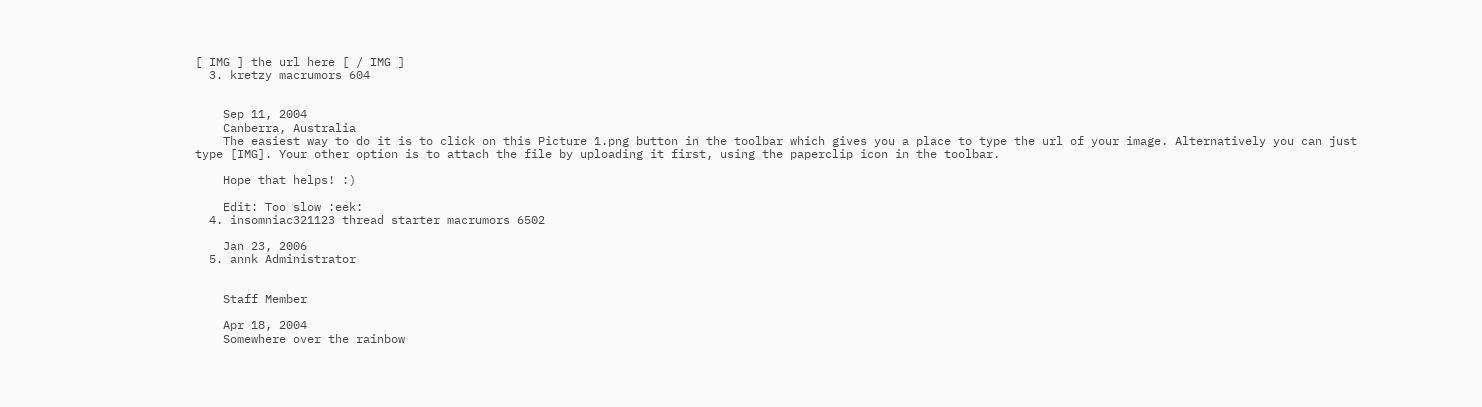[ IMG ] the url here [ / IMG ]
  3. kretzy macrumors 604


    Sep 11, 2004
    Canberra, Australia
    The easiest way to do it is to click on this Picture 1.png button in the toolbar which gives you a place to type the url of your image. Alternatively you can just type [IMG]. Your other option is to attach the file by uploading it first, using the paperclip icon in the toolbar.

    Hope that helps! :)

    Edit: Too slow :eek:
  4. insomniac321123 thread starter macrumors 6502

    Jan 23, 2006
  5. annk Administrator


    Staff Member

    Apr 18, 2004
    Somewhere over the rainbow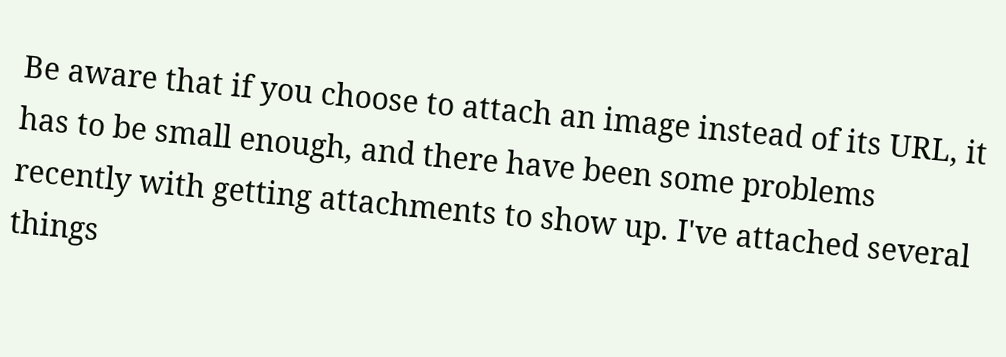Be aware that if you choose to attach an image instead of its URL, it has to be small enough, and there have been some problems recently with getting attachments to show up. I've attached several things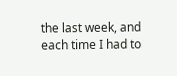the last week, and each time I had to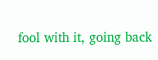fool with it, going back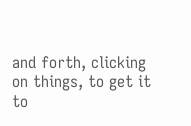and forth, clicking on things, to get it to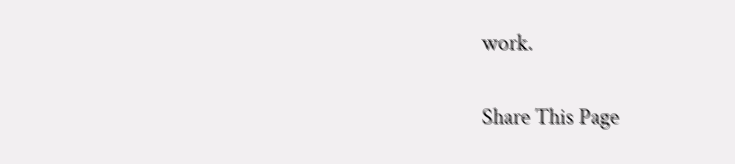work.

Share This Page